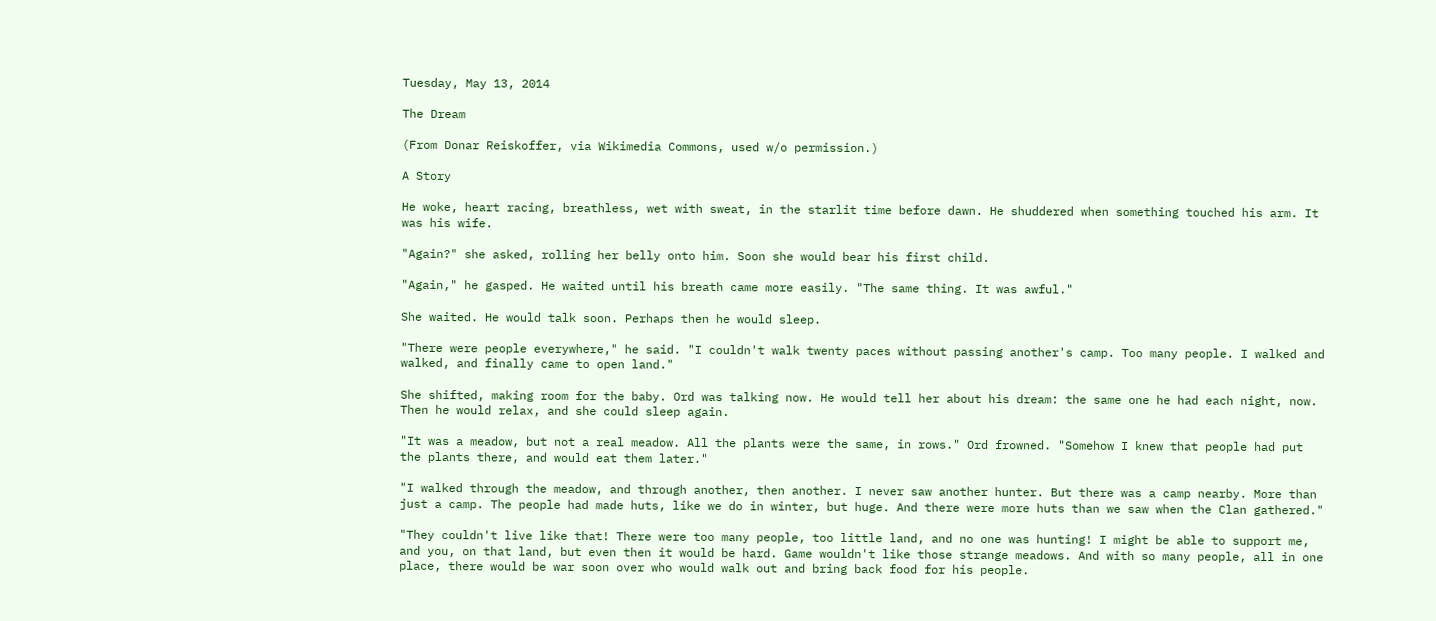Tuesday, May 13, 2014

The Dream

(From Donar Reiskoffer, via Wikimedia Commons, used w/o permission.)

A Story

He woke, heart racing, breathless, wet with sweat, in the starlit time before dawn. He shuddered when something touched his arm. It was his wife.

"Again?" she asked, rolling her belly onto him. Soon she would bear his first child.

"Again," he gasped. He waited until his breath came more easily. "The same thing. It was awful."

She waited. He would talk soon. Perhaps then he would sleep.

"There were people everywhere," he said. "I couldn't walk twenty paces without passing another's camp. Too many people. I walked and walked, and finally came to open land."

She shifted, making room for the baby. Ord was talking now. He would tell her about his dream: the same one he had each night, now. Then he would relax, and she could sleep again.

"It was a meadow, but not a real meadow. All the plants were the same, in rows." Ord frowned. "Somehow I knew that people had put the plants there, and would eat them later."

"I walked through the meadow, and through another, then another. I never saw another hunter. But there was a camp nearby. More than just a camp. The people had made huts, like we do in winter, but huge. And there were more huts than we saw when the Clan gathered."

"They couldn't live like that! There were too many people, too little land, and no one was hunting! I might be able to support me, and you, on that land, but even then it would be hard. Game wouldn't like those strange meadows. And with so many people, all in one place, there would be war soon over who would walk out and bring back food for his people.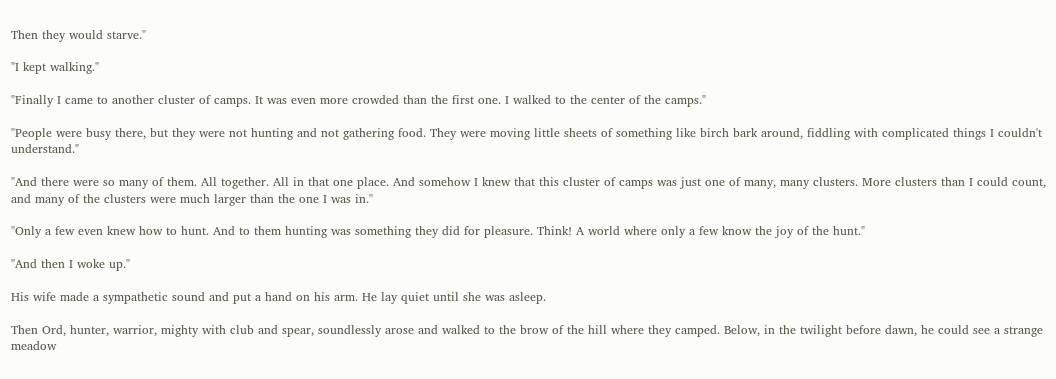Then they would starve."

"I kept walking."

"Finally I came to another cluster of camps. It was even more crowded than the first one. I walked to the center of the camps."

"People were busy there, but they were not hunting and not gathering food. They were moving little sheets of something like birch bark around, fiddling with complicated things I couldn't understand."

"And there were so many of them. All together. All in that one place. And somehow I knew that this cluster of camps was just one of many, many clusters. More clusters than I could count, and many of the clusters were much larger than the one I was in."

"Only a few even knew how to hunt. And to them hunting was something they did for pleasure. Think! A world where only a few know the joy of the hunt."

"And then I woke up."

His wife made a sympathetic sound and put a hand on his arm. He lay quiet until she was asleep.

Then Ord, hunter, warrior, mighty with club and spear, soundlessly arose and walked to the brow of the hill where they camped. Below, in the twilight before dawn, he could see a strange meadow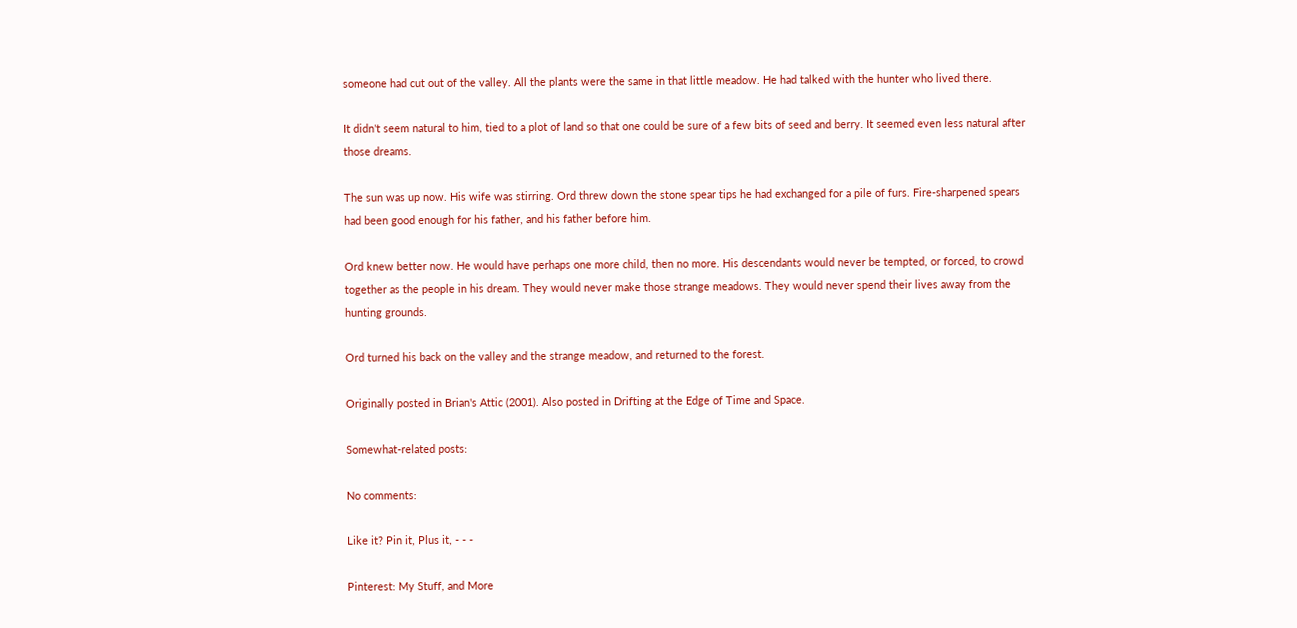someone had cut out of the valley. All the plants were the same in that little meadow. He had talked with the hunter who lived there.

It didn't seem natural to him, tied to a plot of land so that one could be sure of a few bits of seed and berry. It seemed even less natural after those dreams.

The sun was up now. His wife was stirring. Ord threw down the stone spear tips he had exchanged for a pile of furs. Fire-sharpened spears had been good enough for his father, and his father before him.

Ord knew better now. He would have perhaps one more child, then no more. His descendants would never be tempted, or forced, to crowd together as the people in his dream. They would never make those strange meadows. They would never spend their lives away from the hunting grounds.

Ord turned his back on the valley and the strange meadow, and returned to the forest.

Originally posted in Brian's Attic (2001). Also posted in Drifting at the Edge of Time and Space.

Somewhat-related posts:

No comments:

Like it? Pin it, Plus it, - - -

Pinterest: My Stuff, and More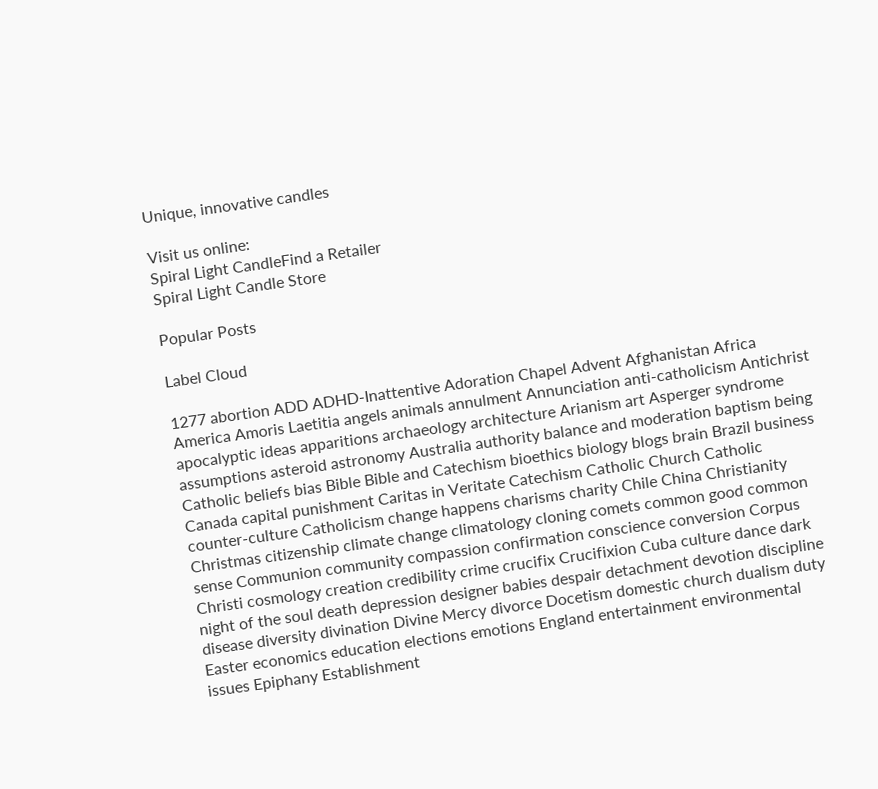Unique, innovative candles

Visit us online:
Spiral Light CandleFind a Retailer
Spiral Light Candle Store

Popular Posts

Label Cloud

1277 abortion ADD ADHD-Inattentive Adoration Chapel Advent Afghanistan Africa America Amoris Laetitia angels animals annulment Annunciation anti-catholicism Antichrist apocalyptic ideas apparitions archaeology architecture Arianism art Asperger syndrome assumptions asteroid astronomy Australia authority balance and moderation baptism being Catholic beliefs bias Bible Bible and Catechism bioethics biology blogs brain Brazil business Canada capital punishment Caritas in Veritate Catechism Catholic Church Catholic counter-culture Catholicism change happens charisms charity Chile China Christianity Christmas citizenship climate change climatology cloning comets common good common sense Communion community compassion confirmation conscience conversion Corpus Christi cosmology creation credibility crime crucifix Crucifixion Cuba culture dance dark night of the soul death depression designer babies despair detachment devotion discipline disease diversity divination Divine Mercy divorce Docetism domestic church dualism duty Easter economics education elections emotions England entertainment environmental issues Epiphany Establishment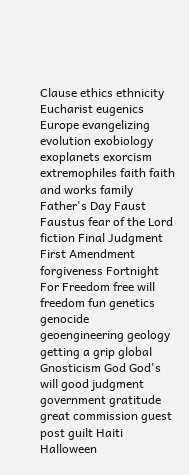Clause ethics ethnicity Eucharist eugenics Europe evangelizing evolution exobiology exoplanets exorcism extremophiles faith faith and works family Father's Day Faust Faustus fear of the Lord fiction Final Judgment First Amendment forgiveness Fortnight For Freedom free will freedom fun genetics genocide geoengineering geology getting a grip global Gnosticism God God's will good judgment government gratitude great commission guest post guilt Haiti Halloween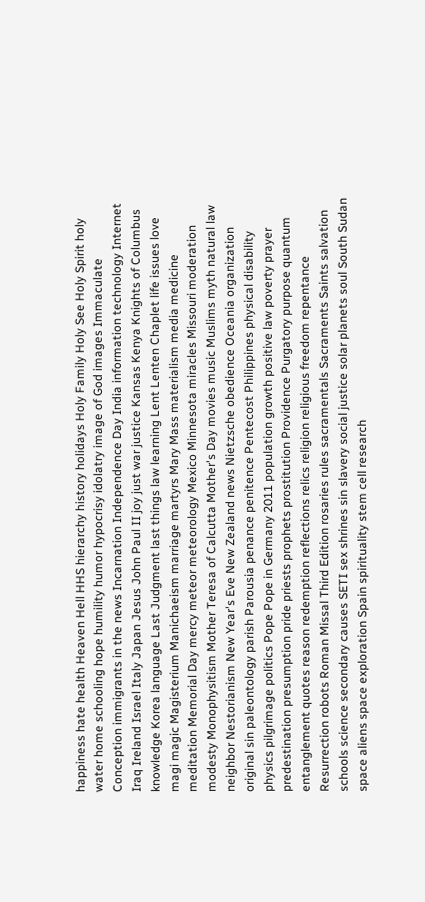happiness hate health Heaven Hell HHS hierarchy history holidays Holy Family Holy See Holy Spirit holy water home schooling hope humility humor hypocrisy idolatry image of God images Immaculate Conception immigrants in the news Incarnation Independence Day India information technology Internet Iraq Ireland Israel Italy Japan Jesus John Paul II joy just war justice Kansas Kenya Knights of Columbus knowledge Korea language Last Judgment last things law learning Lent Lenten Chaplet life issues love magi magic Magisterium Manichaeism marriage martyrs Mary Mass materialism media medicine meditation Memorial Day mercy meteor meteorology Mexico Minnesota miracles Missouri moderation modesty Monophysitism Mother Teresa of Calcutta Mother's Day movies music Muslims myth natural law neighbor Nestorianism New Year's Eve New Zealand news Nietzsche obedience Oceania organization original sin paleontology parish Parousia penance penitence Pentecost Philippines physical disability physics pilgrimage politics Pope Pope in Germany 2011 population growth positive law poverty prayer predestination presumption pride priests prophets prostitution Providence Purgatory purpose quantum entanglement quotes reason redemption reflections relics religion religious freedom repentance Resurrection robots Roman Missal Third Edition rosaries rules sacramentals Sacraments Saints salvation schools science secondary causes SETI sex shrines sin slavery social justice solar planets soul South Sudan space aliens space exploration Spain spirituality stem cell research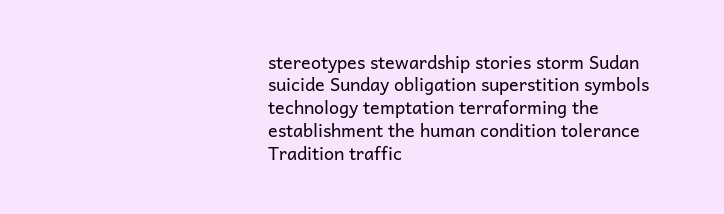stereotypes stewardship stories storm Sudan suicide Sunday obligation superstition symbols technology temptation terraforming the establishment the human condition tolerance Tradition traffic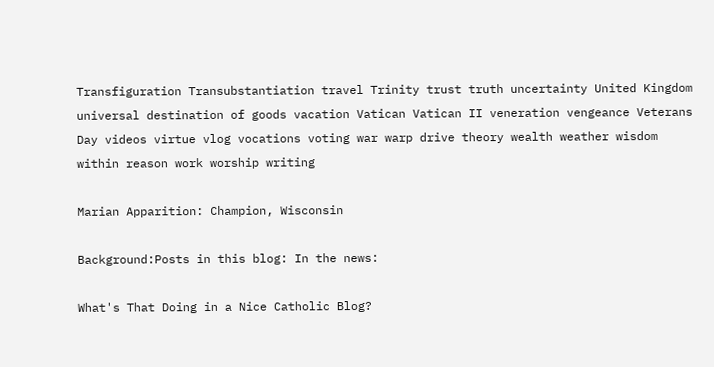Transfiguration Transubstantiation travel Trinity trust truth uncertainty United Kingdom universal destination of goods vacation Vatican Vatican II veneration vengeance Veterans Day videos virtue vlog vocations voting war warp drive theory wealth weather wisdom within reason work worship writing

Marian Apparition: Champion, Wisconsin

Background:Posts in this blog: In the news:

What's That Doing in a Nice Catholic Blog?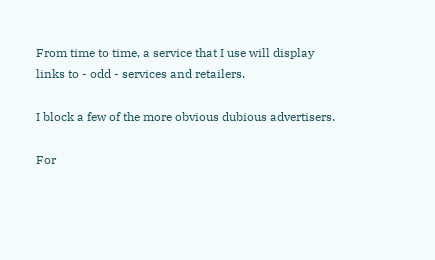From time to time, a service that I use will display links to - odd - services and retailers.

I block a few of the more obvious dubious advertisers.

For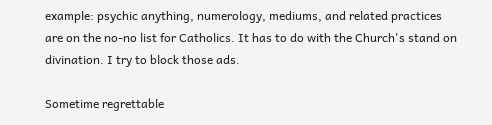example: psychic anything, numerology, mediums, and related practices are on the no-no list for Catholics. It has to do with the Church's stand on divination. I try to block those ads.

Sometime regrettable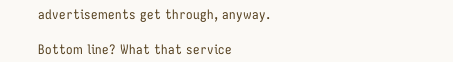advertisements get through, anyway.

Bottom line? What that service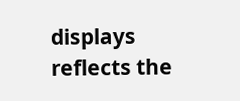displays reflects the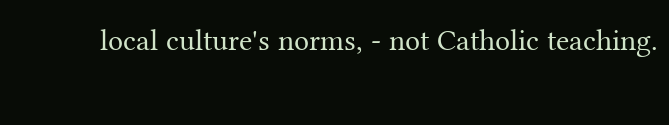local culture's norms, - not Catholic teaching.